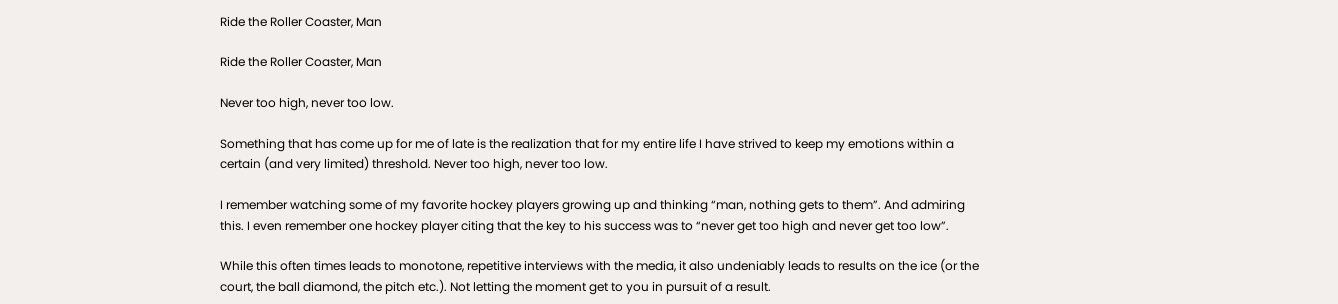Ride the Roller Coaster, Man

Ride the Roller Coaster, Man

Never too high, never too low.

Something that has come up for me of late is the realization that for my entire life I have strived to keep my emotions within a certain (and very limited) threshold. Never too high, never too low.

I remember watching some of my favorite hockey players growing up and thinking “man, nothing gets to them”. And admiring this. I even remember one hockey player citing that the key to his success was to “never get too high and never get too low”.

While this often times leads to monotone, repetitive interviews with the media, it also undeniably leads to results on the ice (or the court, the ball diamond, the pitch etc.). Not letting the moment get to you in pursuit of a result.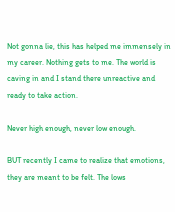Not gonna lie, this has helped me immensely in my career. Nothing gets to me. The world is caving in and I stand there unreactive and ready to take action.

Never high enough, never low enough.

BUT recently I came to realize that emotions, they are meant to be felt. The lows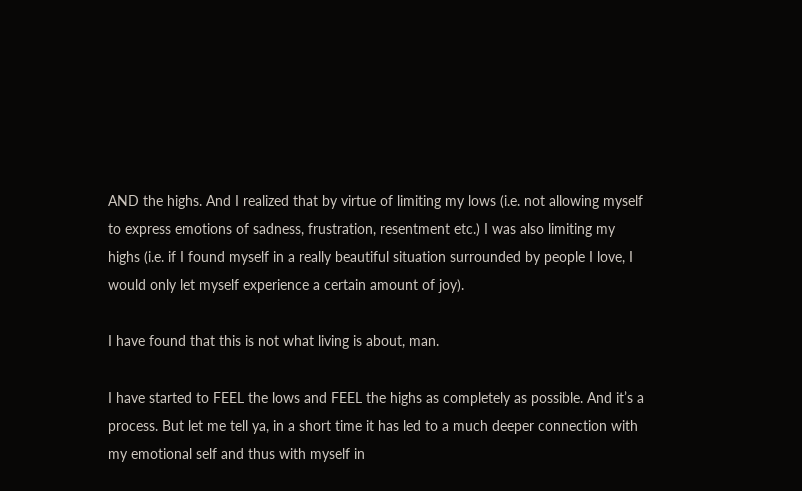AND the highs. And I realized that by virtue of limiting my lows (i.e. not allowing myself to express emotions of sadness, frustration, resentment etc.) I was also limiting my highs (i.e. if I found myself in a really beautiful situation surrounded by people I love, I would only let myself experience a certain amount of joy).

I have found that this is not what living is about, man.

I have started to FEEL the lows and FEEL the highs as completely as possible. And it’s a process. But let me tell ya, in a short time it has led to a much deeper connection with my emotional self and thus with myself in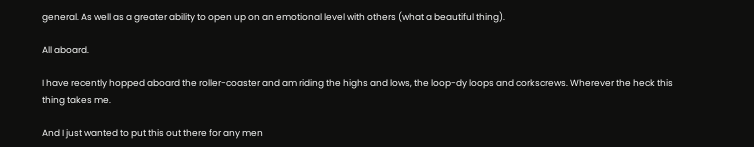general. As well as a greater ability to open up on an emotional level with others (what a beautiful thing).

All aboard.

I have recently hopped aboard the roller-coaster and am riding the highs and lows, the loop-dy loops and corkscrews. Wherever the heck this thing takes me.

And I just wanted to put this out there for any men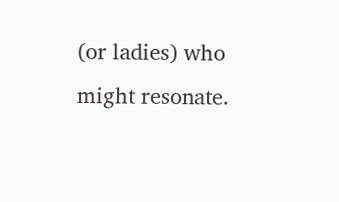(or ladies) who might resonate.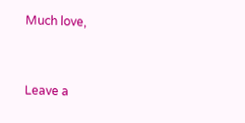Much love,


Leave a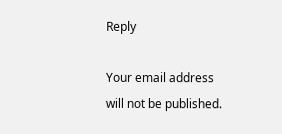Reply

Your email address will not be published.